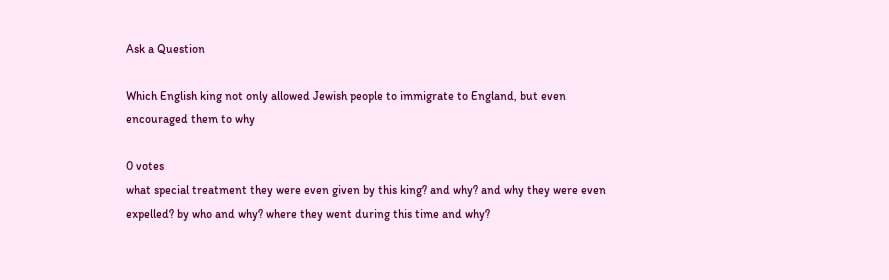Ask a Question

Which English king not only allowed Jewish people to immigrate to England, but even encouraged them to why

0 votes
what special treatment they were even given by this king? and why? and why they were even expelled? by who and why? where they went during this time and why?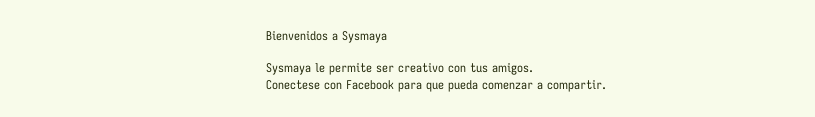Bienvenidos a Sysmaya

Sysmaya le permite ser creativo con tus amigos.
Conectese con Facebook para que pueda comenzar a compartir.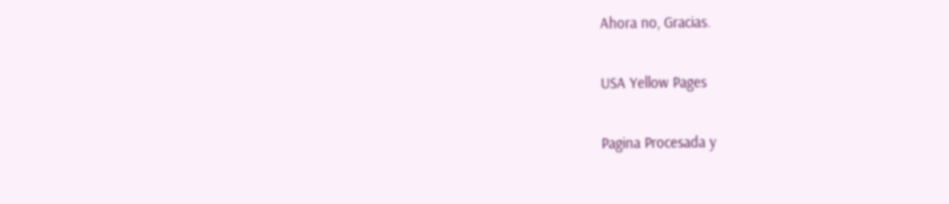Ahora no, Gracias.

USA Yellow Pages

Pagina Procesada y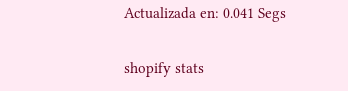Actualizada en: 0.041 Segs

shopify stats